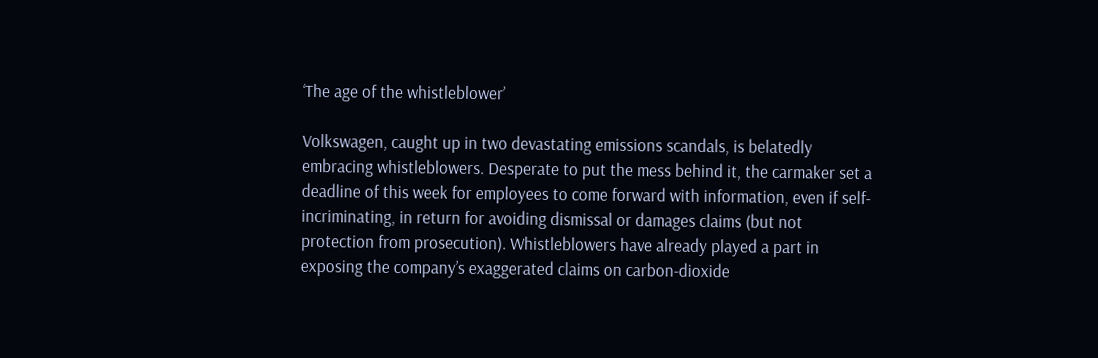‘The age of the whistleblower’

Volkswagen, caught up in two devastating emissions scandals, is belatedly embracing whistleblowers. Desperate to put the mess behind it, the carmaker set a deadline of this week for employees to come forward with information, even if self-incriminating, in return for avoiding dismissal or damages claims (but not protection from prosecution). Whistleblowers have already played a part in exposing the company’s exaggerated claims on carbon-dioxide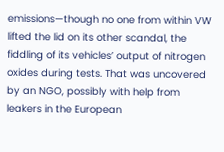emissions—though no one from within VW lifted the lid on its other scandal, the fiddling of its vehicles’ output of nitrogen oxides during tests. That was uncovered by an NGO, possibly with help from leakers in the European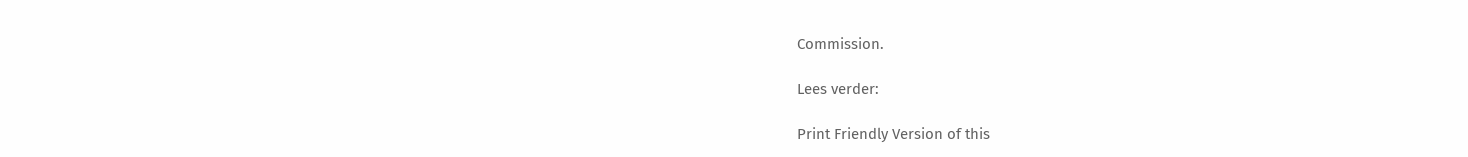Commission.

Lees verder:

Print Friendly Version of this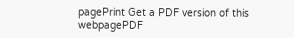pagePrint Get a PDF version of this webpagePDF